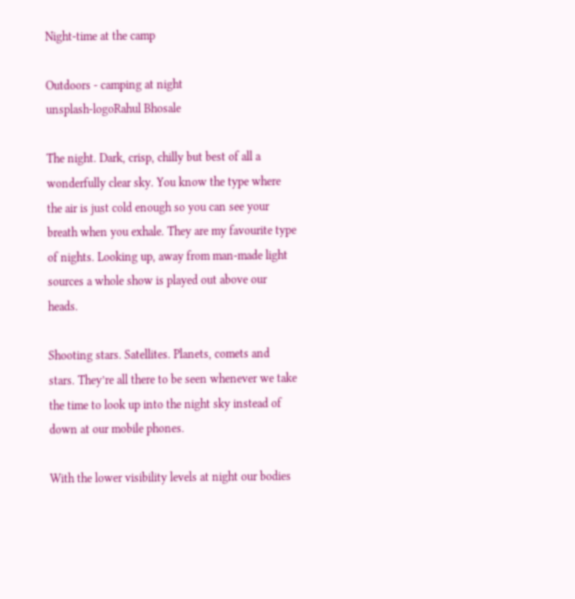Night-time at the camp

Outdoors - camping at night
unsplash-logoRahul Bhosale

The night. Dark, crisp, chilly but best of all a wonderfully clear sky. You know the type where the air is just cold enough so you can see your breath when you exhale. They are my favourite type of nights. Looking up, away from man-made light sources a whole show is played out above our heads.

Shooting stars. Satellites. Planets, comets and stars. They’re all there to be seen whenever we take the time to look up into the night sky instead of down at our mobile phones.

With the lower visibility levels at night our bodies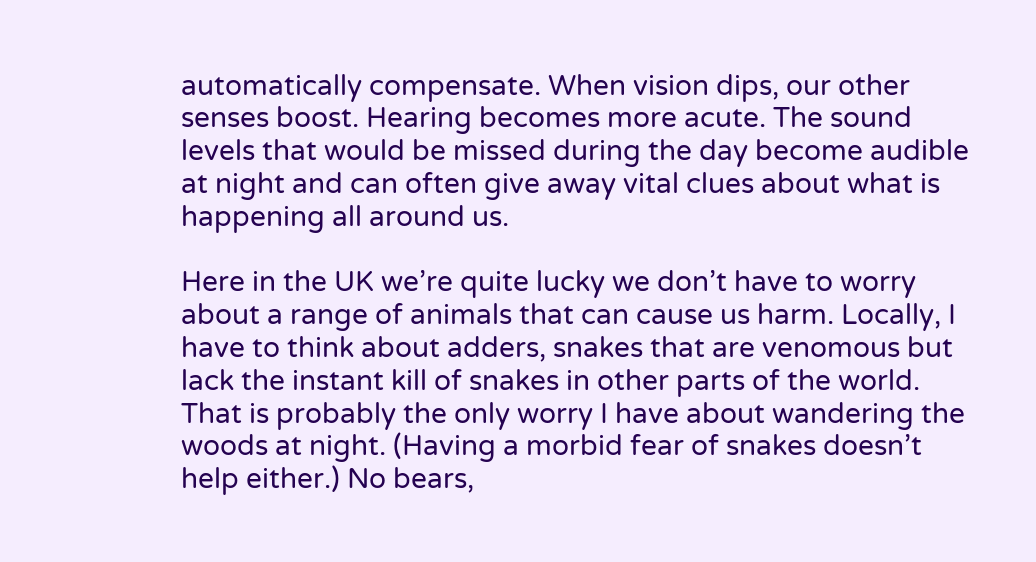automatically compensate. When vision dips, our other senses boost. Hearing becomes more acute. The sound levels that would be missed during the day become audible at night and can often give away vital clues about what is happening all around us.

Here in the UK we’re quite lucky we don’t have to worry about a range of animals that can cause us harm. Locally, I have to think about adders, snakes that are venomous but lack the instant kill of snakes in other parts of the world. That is probably the only worry I have about wandering the woods at night. (Having a morbid fear of snakes doesn’t help either.) No bears,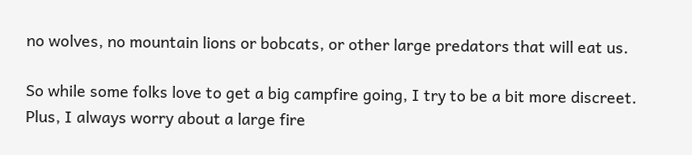no wolves, no mountain lions or bobcats, or other large predators that will eat us.

So while some folks love to get a big campfire going, I try to be a bit more discreet. Plus, I always worry about a large fire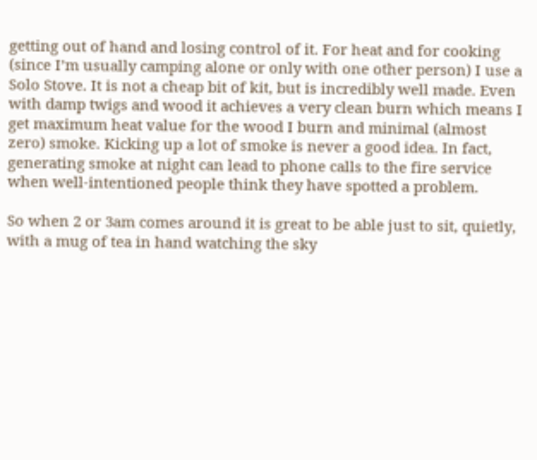getting out of hand and losing control of it. For heat and for cooking (since I’m usually camping alone or only with one other person) I use a Solo Stove. It is not a cheap bit of kit, but is incredibly well made. Even with damp twigs and wood it achieves a very clean burn which means I get maximum heat value for the wood I burn and minimal (almost zero) smoke. Kicking up a lot of smoke is never a good idea. In fact, generating smoke at night can lead to phone calls to the fire service when well-intentioned people think they have spotted a problem.

So when 2 or 3am comes around it is great to be able just to sit, quietly, with a mug of tea in hand watching the sky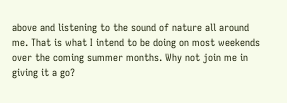above and listening to the sound of nature all around me. That is what I intend to be doing on most weekends over the coming summer months. Why not join me in giving it a go?